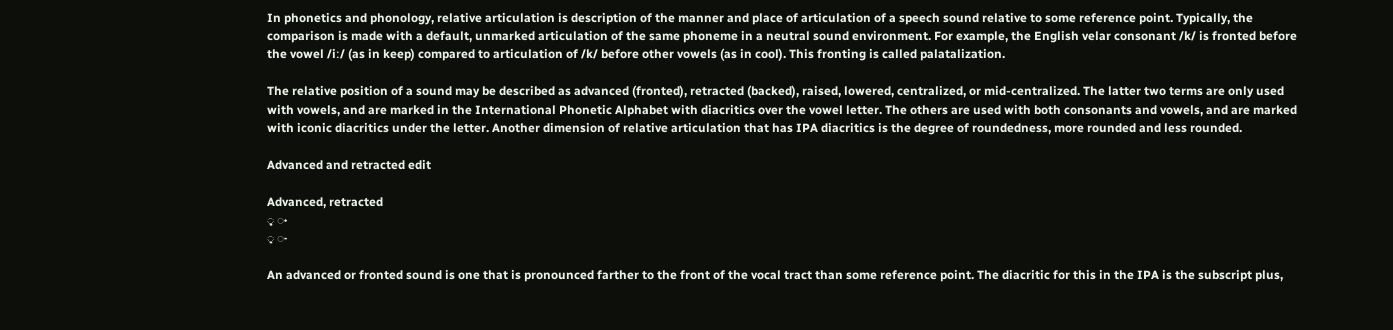In phonetics and phonology, relative articulation is description of the manner and place of articulation of a speech sound relative to some reference point. Typically, the comparison is made with a default, unmarked articulation of the same phoneme in a neutral sound environment. For example, the English velar consonant /k/ is fronted before the vowel /iː/ (as in keep) compared to articulation of /k/ before other vowels (as in cool). This fronting is called palatalization.

The relative position of a sound may be described as advanced (fronted), retracted (backed), raised, lowered, centralized, or mid-centralized. The latter two terms are only used with vowels, and are marked in the International Phonetic Alphabet with diacritics over the vowel letter. The others are used with both consonants and vowels, and are marked with iconic diacritics under the letter. Another dimension of relative articulation that has IPA diacritics is the degree of roundedness, more rounded and less rounded.

Advanced and retracted edit

Advanced, retracted
◌̟ ◌˖
◌̠ ◌˗

An advanced or fronted sound is one that is pronounced farther to the front of the vocal tract than some reference point. The diacritic for this in the IPA is the subscript plus,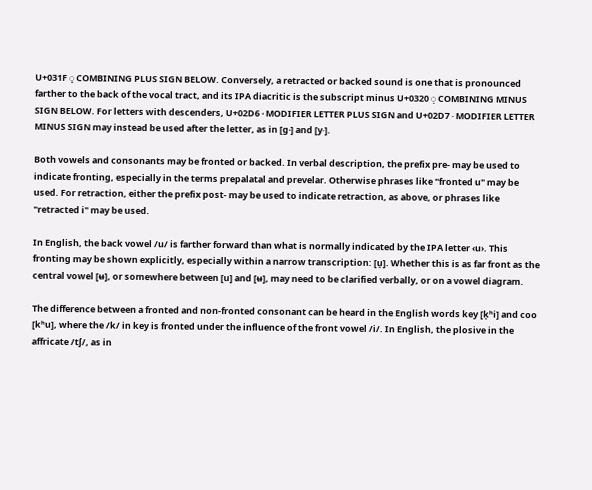U+031F ◌̟ COMBINING PLUS SIGN BELOW. Conversely, a retracted or backed sound is one that is pronounced farther to the back of the vocal tract, and its IPA diacritic is the subscript minus U+0320 ◌̠ COMBINING MINUS SIGN BELOW. For letters with descenders, U+02D6 ˖ MODIFIER LETTER PLUS SIGN and U+02D7 ˗ MODIFIER LETTER MINUS SIGN may instead be used after the letter, as in [ɡ˖] and [y˗].

Both vowels and consonants may be fronted or backed. In verbal description, the prefix pre- may be used to indicate fronting, especially in the terms prepalatal and prevelar. Otherwise phrases like "fronted u" may be used. For retraction, either the prefix post- may be used to indicate retraction, as above, or phrases like "retracted i" may be used.

In English, the back vowel /u/ is farther forward than what is normally indicated by the IPA letter ‹u›. This fronting may be shown explicitly, especially within a narrow transcription: [u̟]. Whether this is as far front as the central vowel [ʉ], or somewhere between [u] and [ʉ], may need to be clarified verbally, or on a vowel diagram.

The difference between a fronted and non-fronted consonant can be heard in the English words key [k̟ʰi] and coo [kʰu], where the /k/ in key is fronted under the influence of the front vowel /i/. In English, the plosive in the affricate /tʃ/, as in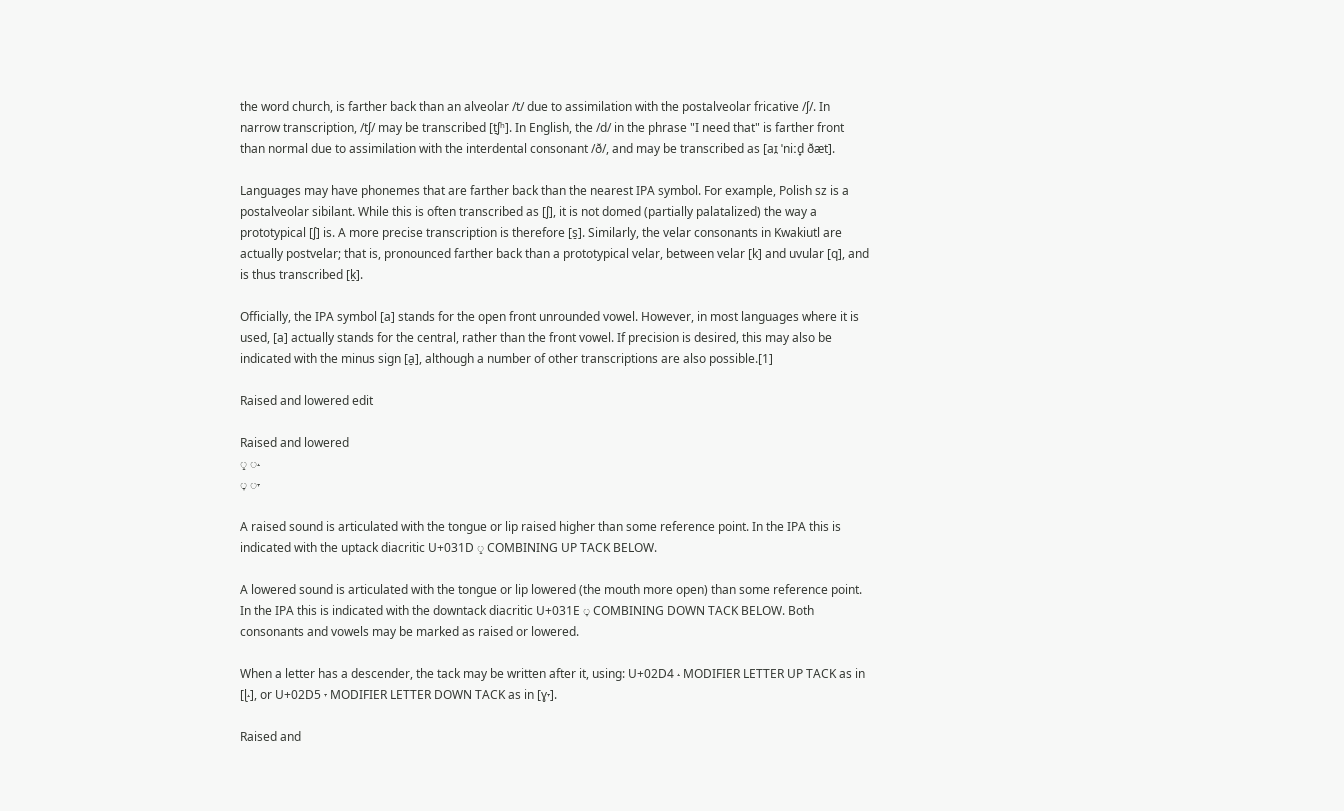the word church, is farther back than an alveolar /t/ due to assimilation with the postalveolar fricative /ʃ/. In narrow transcription, /tʃ/ may be transcribed [t̠ʃʰ]. In English, the /d/ in the phrase "I need that" is farther front than normal due to assimilation with the interdental consonant /ð/, and may be transcribed as [aɪ̯ ˈniːd̟ ðæt].

Languages may have phonemes that are farther back than the nearest IPA symbol. For example, Polish sz is a postalveolar sibilant. While this is often transcribed as [ʃ], it is not domed (partially palatalized) the way a prototypical [ʃ] is. A more precise transcription is therefore [s̠]. Similarly, the velar consonants in Kwakiutl are actually postvelar; that is, pronounced farther back than a prototypical velar, between velar [k] and uvular [q], and is thus transcribed [k̠].

Officially, the IPA symbol [a] stands for the open front unrounded vowel. However, in most languages where it is used, [a] actually stands for the central, rather than the front vowel. If precision is desired, this may also be indicated with the minus sign [a̠], although a number of other transcriptions are also possible.[1]

Raised and lowered edit

Raised and lowered
◌̝ ◌˔
◌̞ ◌˕

A raised sound is articulated with the tongue or lip raised higher than some reference point. In the IPA this is indicated with the uptack diacritic U+031D ◌̝ COMBINING UP TACK BELOW.

A lowered sound is articulated with the tongue or lip lowered (the mouth more open) than some reference point. In the IPA this is indicated with the downtack diacritic U+031E ◌̞ COMBINING DOWN TACK BELOW. Both consonants and vowels may be marked as raised or lowered.

When a letter has a descender, the tack may be written after it, using: U+02D4 ˔ MODIFIER LETTER UP TACK as in [ɭ˔], or U+02D5 ˕ MODIFIER LETTER DOWN TACK as in [ɣ˕].

Raised and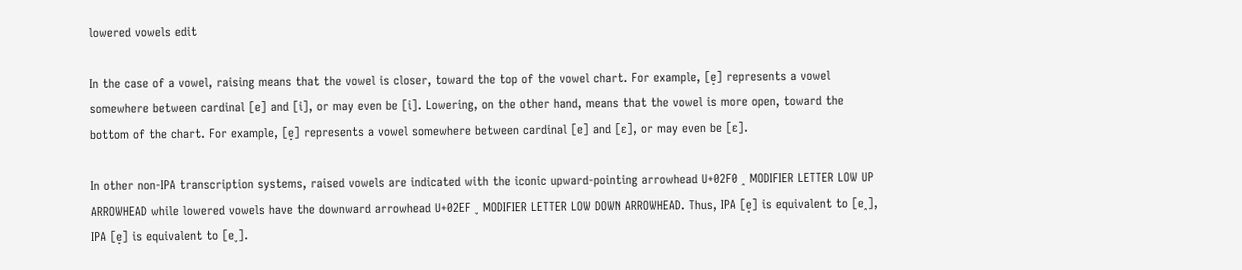lowered vowels edit

In the case of a vowel, raising means that the vowel is closer, toward the top of the vowel chart. For example, [e̝] represents a vowel somewhere between cardinal [e] and [i], or may even be [i]. Lowering, on the other hand, means that the vowel is more open, toward the bottom of the chart. For example, [e̞] represents a vowel somewhere between cardinal [e] and [ɛ], or may even be [ɛ].

In other non-IPA transcription systems, raised vowels are indicated with the iconic upward-pointing arrowhead U+02F0 ˰ MODIFIER LETTER LOW UP ARROWHEAD while lowered vowels have the downward arrowhead U+02EF ˯ MODIFIER LETTER LOW DOWN ARROWHEAD. Thus, IPA [e̝] is equivalent to [e˰], IPA [e̞] is equivalent to [e˯].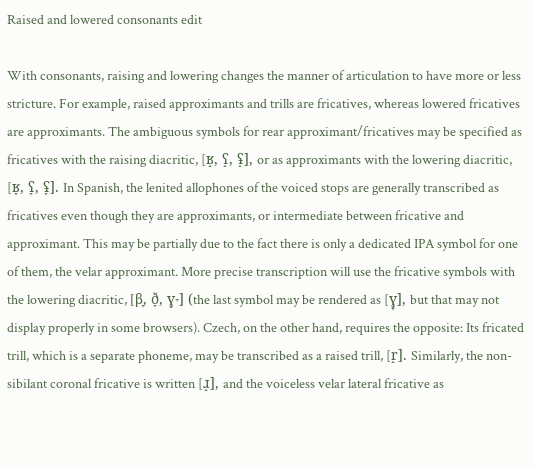Raised and lowered consonants edit

With consonants, raising and lowering changes the manner of articulation to have more or less stricture. For example, raised approximants and trills are fricatives, whereas lowered fricatives are approximants. The ambiguous symbols for rear approximant/fricatives may be specified as fricatives with the raising diacritic, [ʁ̝, ʕ̝, ʢ̝], or as approximants with the lowering diacritic, [ʁ̞, ʕ̞, ʢ̞]. In Spanish, the lenited allophones of the voiced stops are generally transcribed as fricatives even though they are approximants, or intermediate between fricative and approximant. This may be partially due to the fact there is only a dedicated IPA symbol for one of them, the velar approximant. More precise transcription will use the fricative symbols with the lowering diacritic, [β̞, ð̞, ɣ˕] (the last symbol may be rendered as [ɣ̞], but that may not display properly in some browsers). Czech, on the other hand, requires the opposite: Its fricated trill, which is a separate phoneme, may be transcribed as a raised trill, [r̝]. Similarly, the non-sibilant coronal fricative is written [ɹ̝], and the voiceless velar lateral fricative as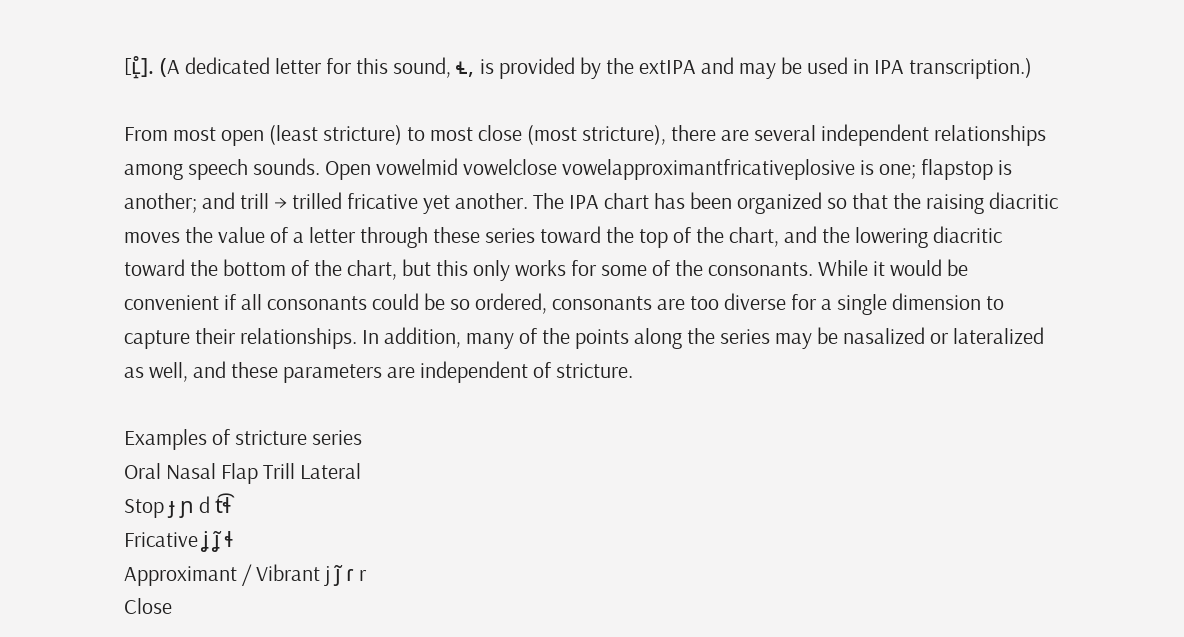[ʟ̝̊]. (A dedicated letter for this sound, 𝼄, is provided by the extIPA and may be used in IPA transcription.)

From most open (least stricture) to most close (most stricture), there are several independent relationships among speech sounds. Open vowelmid vowelclose vowelapproximantfricativeplosive is one; flapstop is another; and trill → trilled fricative yet another. The IPA chart has been organized so that the raising diacritic moves the value of a letter through these series toward the top of the chart, and the lowering diacritic toward the bottom of the chart, but this only works for some of the consonants. While it would be convenient if all consonants could be so ordered, consonants are too diverse for a single dimension to capture their relationships. In addition, many of the points along the series may be nasalized or lateralized as well, and these parameters are independent of stricture.

Examples of stricture series
Oral Nasal Flap Trill Lateral
Stop ɟ ɲ d t͡ɬ
Fricative ʝ ʝ̃ ɬ
Approximant / Vibrant j ȷ̃ ɾ r
Close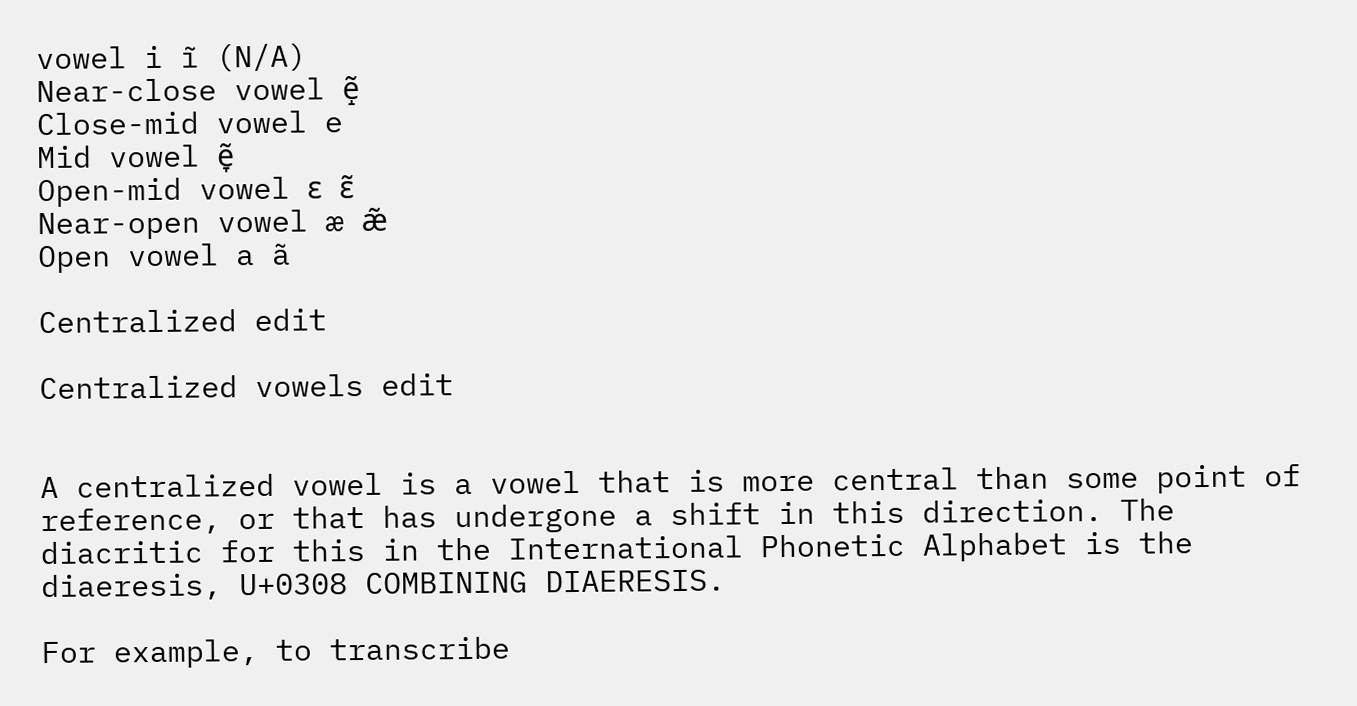vowel i ĩ (N/A)
Near-close vowel ẽ̝
Close-mid vowel e
Mid vowel ẽ̞
Open-mid vowel ɛ ɛ̃
Near-open vowel æ æ̃
Open vowel a ã

Centralized edit

Centralized vowels edit


A centralized vowel is a vowel that is more central than some point of reference, or that has undergone a shift in this direction. The diacritic for this in the International Phonetic Alphabet is the diaeresis, U+0308 COMBINING DIAERESIS.

For example, to transcribe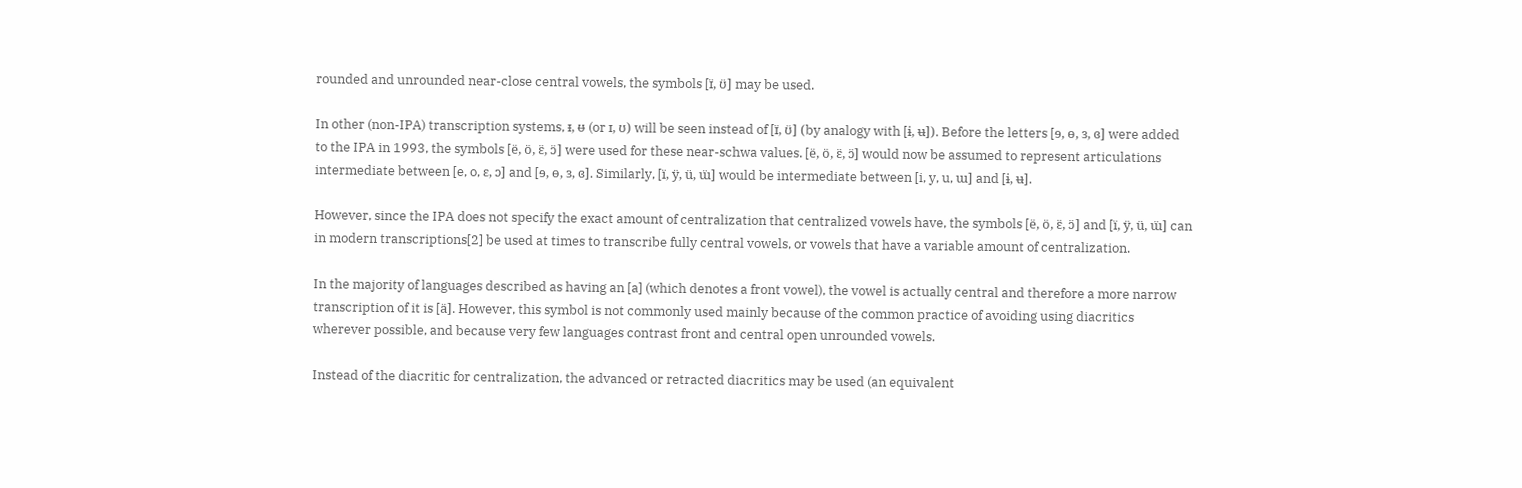rounded and unrounded near-close central vowels, the symbols [ɪ̈, ʊ̈] may be used.

In other (non-IPA) transcription systems, ᵻ, ᵿ (or ɪ, ʊ) will be seen instead of [ɪ̈, ʊ̈] (by analogy with [ɨ, ʉ]). Before the letters [ɘ, ɵ, ɜ, ɞ] were added to the IPA in 1993, the symbols [ë, ö, ɛ̈, ɔ̈] were used for these near-schwa values. [ë, ö, ɛ̈, ɔ̈] would now be assumed to represent articulations intermediate between [e, o, ɛ, ɔ] and [ɘ, ɵ, ɜ, ɞ]. Similarly, [ï, ÿ, ü, ɯ̈] would be intermediate between [i, y, u, ɯ] and [ɨ, ʉ].

However, since the IPA does not specify the exact amount of centralization that centralized vowels have, the symbols [ë, ö, ɛ̈, ɔ̈] and [ï, ÿ, ü, ɯ̈] can in modern transcriptions[2] be used at times to transcribe fully central vowels, or vowels that have a variable amount of centralization.

In the majority of languages described as having an [a] (which denotes a front vowel), the vowel is actually central and therefore a more narrow transcription of it is [ä]. However, this symbol is not commonly used mainly because of the common practice of avoiding using diacritics wherever possible, and because very few languages contrast front and central open unrounded vowels.

Instead of the diacritic for centralization, the advanced or retracted diacritics may be used (an equivalent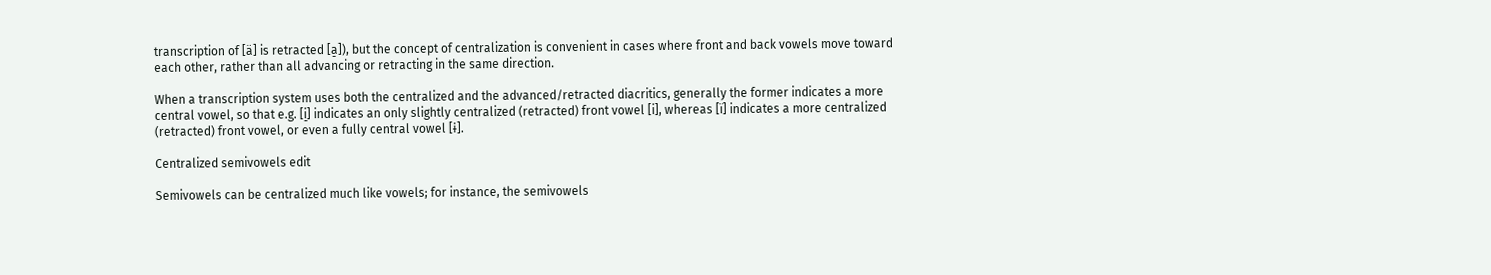transcription of [ä] is retracted [a̠]), but the concept of centralization is convenient in cases where front and back vowels move toward each other, rather than all advancing or retracting in the same direction.

When a transcription system uses both the centralized and the advanced/retracted diacritics, generally the former indicates a more central vowel, so that e.g. [i̠] indicates an only slightly centralized (retracted) front vowel [i], whereas [ï] indicates a more centralized (retracted) front vowel, or even a fully central vowel [ɨ].

Centralized semivowels edit

Semivowels can be centralized much like vowels; for instance, the semivowels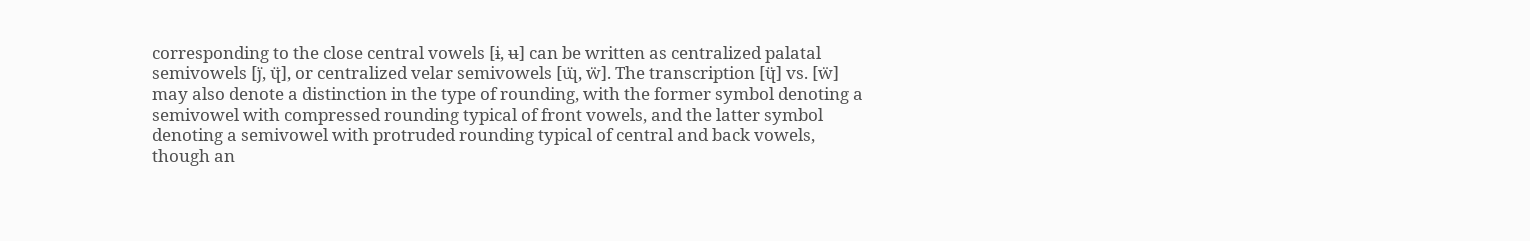corresponding to the close central vowels [ɨ, ʉ] can be written as centralized palatal semivowels [j̈, ɥ̈], or centralized velar semivowels [ɰ̈, ẅ]. The transcription [ɥ̈] vs. [ẅ] may also denote a distinction in the type of rounding, with the former symbol denoting a semivowel with compressed rounding typical of front vowels, and the latter symbol denoting a semivowel with protruded rounding typical of central and back vowels, though an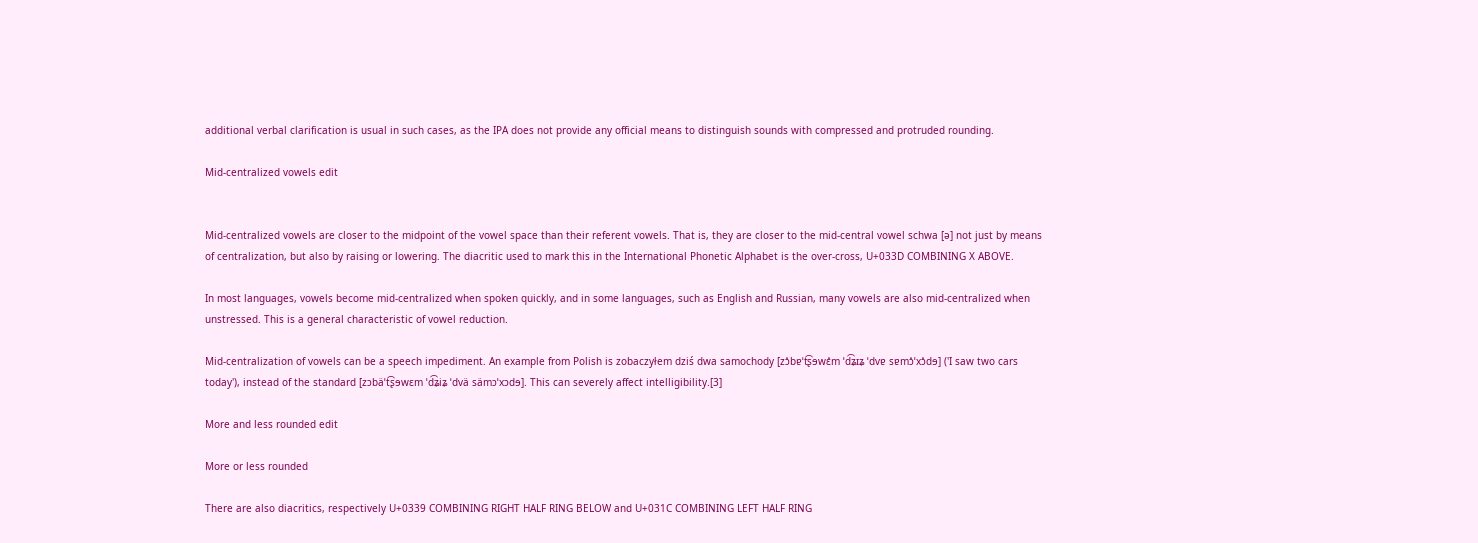additional verbal clarification is usual in such cases, as the IPA does not provide any official means to distinguish sounds with compressed and protruded rounding.

Mid-centralized vowels edit


Mid-centralized vowels are closer to the midpoint of the vowel space than their referent vowels. That is, they are closer to the mid-central vowel schwa [ə] not just by means of centralization, but also by raising or lowering. The diacritic used to mark this in the International Phonetic Alphabet is the over-cross, U+033D COMBINING X ABOVE.

In most languages, vowels become mid-centralized when spoken quickly, and in some languages, such as English and Russian, many vowels are also mid-centralized when unstressed. This is a general characteristic of vowel reduction.

Mid-centralization of vowels can be a speech impediment. An example from Polish is zobaczyłem dziś dwa samochody [zɔ̽bɐˈt͡ʂɘwɛ̽m ˈd͡ʑɪʑ ˈdvɐ sɐmɔ̽ˈxɔ̽dɘ] ('I saw two cars today'), instead of the standard [zɔbäˈt͡ʂɘwɛm ˈd͡ʑiʑ ˈdvä sämɔˈxɔdɘ]. This can severely affect intelligibility.[3]

More and less rounded edit

More or less rounded

There are also diacritics, respectively U+0339 COMBINING RIGHT HALF RING BELOW and U+031C COMBINING LEFT HALF RING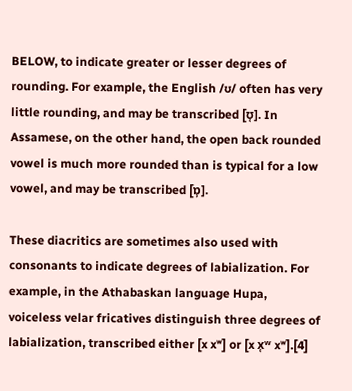BELOW, to indicate greater or lesser degrees of rounding. For example, the English /ʊ/ often has very little rounding, and may be transcribed [ʊ̜]. In Assamese, on the other hand, the open back rounded vowel is much more rounded than is typical for a low vowel, and may be transcribed [ɒ̹].

These diacritics are sometimes also used with consonants to indicate degrees of labialization. For example, in the Athabaskan language Hupa, voiceless velar fricatives distinguish three degrees of labialization, transcribed either [x xʷ] or [x x̜ʷ xʷ].[4]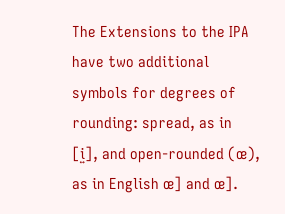The Extensions to the IPA have two additional symbols for degrees of rounding: spread, as in [i͍], and open-rounded (œ), as in English œ] and œ].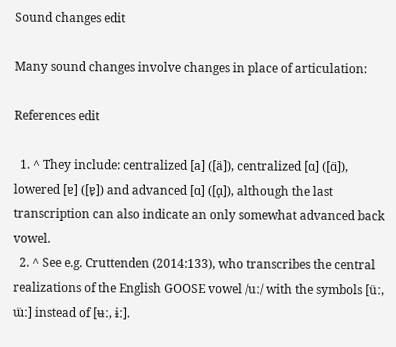Sound changes edit

Many sound changes involve changes in place of articulation:

References edit

  1. ^ They include: centralized [a] ([ä]), centralized [ɑ] ([ɑ̈]), lowered [ɐ] ([ɐ̞]) and advanced [ɑ] ([ɑ̟]), although the last transcription can also indicate an only somewhat advanced back vowel.
  2. ^ See e.g. Cruttenden (2014:133), who transcribes the central realizations of the English GOOSE vowel /uː/ with the symbols [üː, ɯ̈ː] instead of [ʉː, ɨː].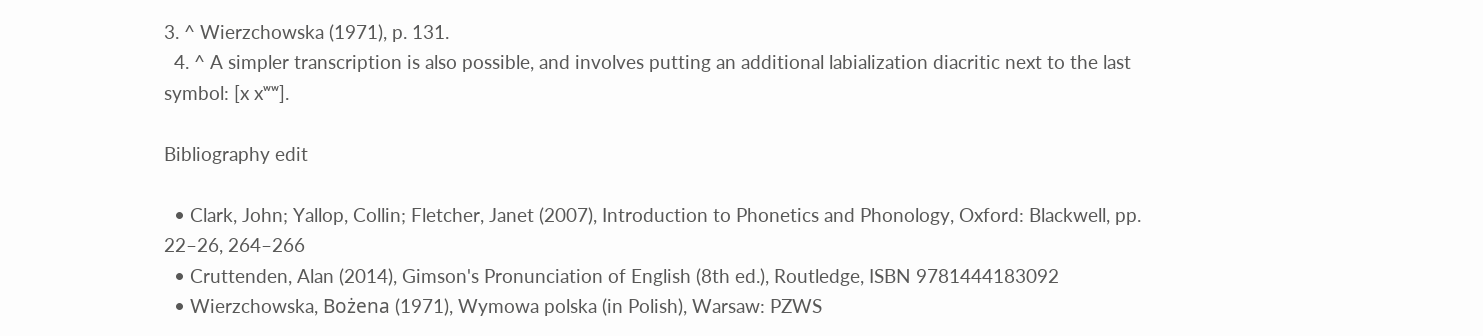3. ^ Wierzchowska (1971), p. 131.
  4. ^ A simpler transcription is also possible, and involves putting an additional labialization diacritic next to the last symbol: [x xʷʷ].

Bibliography edit

  • Clark, John; Yallop, Collin; Fletcher, Janet (2007), Introduction to Phonetics and Phonology, Oxford: Blackwell, pp. 22–26, 264–266
  • Cruttenden, Alan (2014), Gimson's Pronunciation of English (8th ed.), Routledge, ISBN 9781444183092
  • Wierzchowska, Bożena (1971), Wymowa polska (in Polish), Warsaw: PZWS